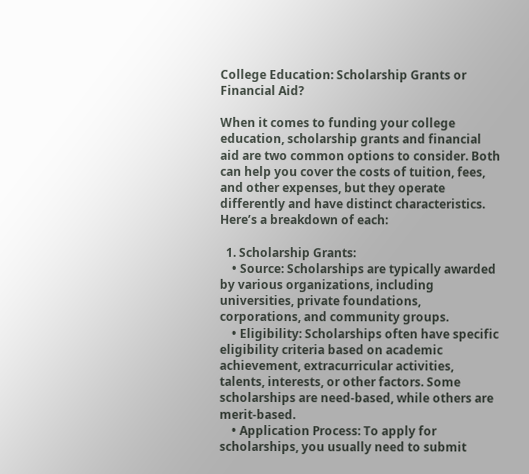College Education: Scholarship Grants or Financial Aid?

When it comes to funding your college education, scholarship grants and financial aid are two common options to consider. Both can help you cover the costs of tuition, fees, and other expenses, but they operate differently and have distinct characteristics. Here’s a breakdown of each:

  1. Scholarship Grants:
    • Source: Scholarships are typically awarded by various organizations, including universities, private foundations, corporations, and community groups.
    • Eligibility: Scholarships often have specific eligibility criteria based on academic achievement, extracurricular activities, talents, interests, or other factors. Some scholarships are need-based, while others are merit-based.
    • Application Process: To apply for scholarships, you usually need to submit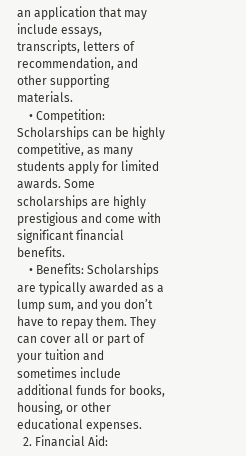an application that may include essays, transcripts, letters of recommendation, and other supporting materials.
    • Competition: Scholarships can be highly competitive, as many students apply for limited awards. Some scholarships are highly prestigious and come with significant financial benefits.
    • Benefits: Scholarships are typically awarded as a lump sum, and you don’t have to repay them. They can cover all or part of your tuition and sometimes include additional funds for books, housing, or other educational expenses.
  2. Financial Aid: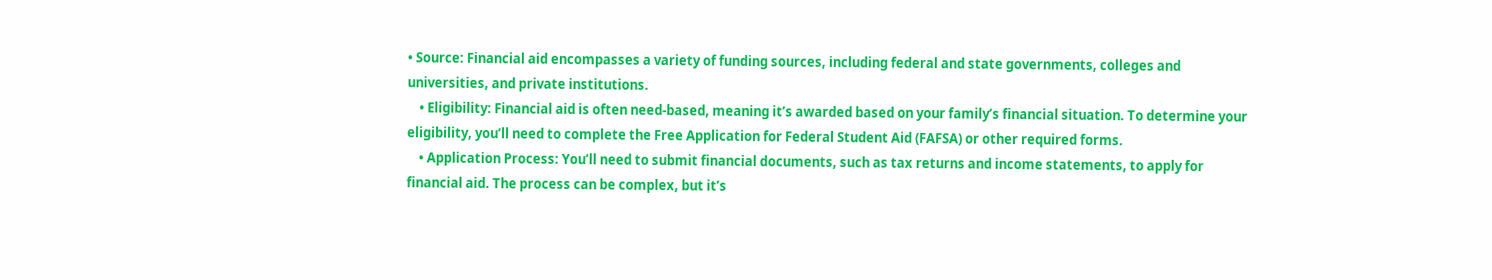• Source: Financial aid encompasses a variety of funding sources, including federal and state governments, colleges and universities, and private institutions.
    • Eligibility: Financial aid is often need-based, meaning it’s awarded based on your family’s financial situation. To determine your eligibility, you’ll need to complete the Free Application for Federal Student Aid (FAFSA) or other required forms.
    • Application Process: You’ll need to submit financial documents, such as tax returns and income statements, to apply for financial aid. The process can be complex, but it’s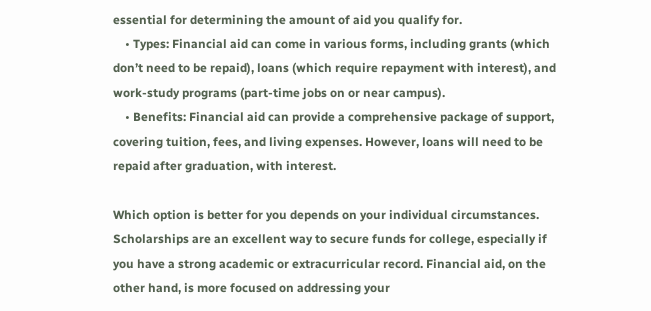essential for determining the amount of aid you qualify for.
    • Types: Financial aid can come in various forms, including grants (which don’t need to be repaid), loans (which require repayment with interest), and work-study programs (part-time jobs on or near campus).
    • Benefits: Financial aid can provide a comprehensive package of support, covering tuition, fees, and living expenses. However, loans will need to be repaid after graduation, with interest.

Which option is better for you depends on your individual circumstances. Scholarships are an excellent way to secure funds for college, especially if you have a strong academic or extracurricular record. Financial aid, on the other hand, is more focused on addressing your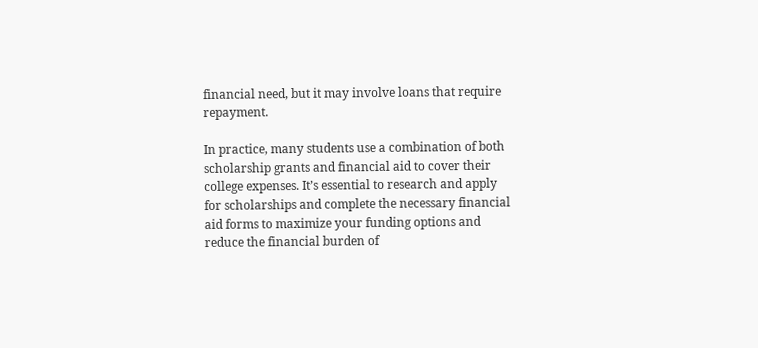financial need, but it may involve loans that require repayment.

In practice, many students use a combination of both scholarship grants and financial aid to cover their college expenses. It’s essential to research and apply for scholarships and complete the necessary financial aid forms to maximize your funding options and reduce the financial burden of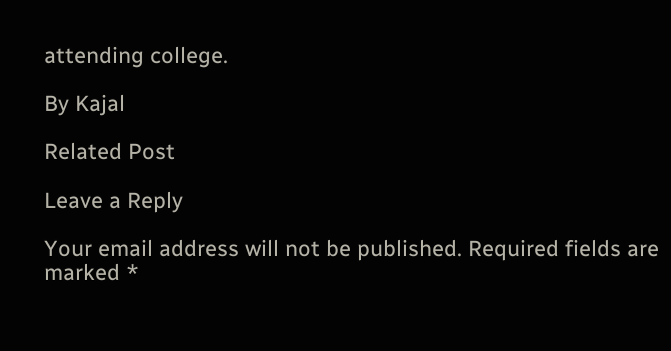attending college.

By Kajal

Related Post

Leave a Reply

Your email address will not be published. Required fields are marked *